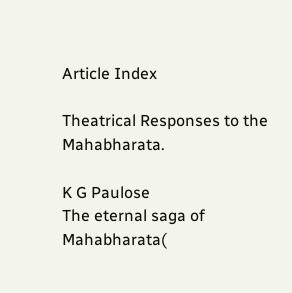Article Index

Theatrical Responses to the Mahabharata.

K G Paulose
The eternal saga of Mahabharata(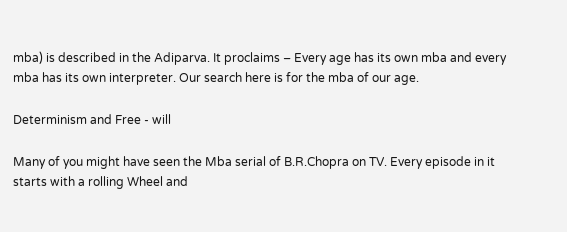mba) is described in the Adiparva. It proclaims – Every age has its own mba and every mba has its own interpreter. Our search here is for the mba of our age.

Determinism and Free ‐ will

Many of you might have seen the Mba serial of B.R.Chopra on TV. Every episode in it starts with a rolling Wheel and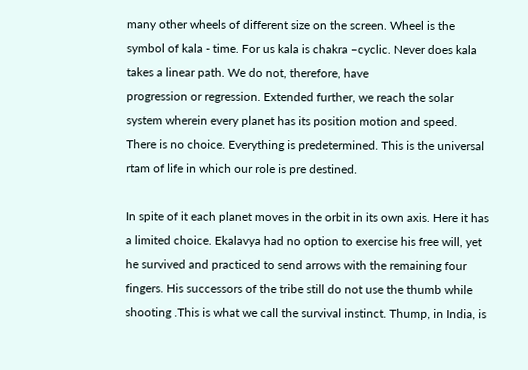many other wheels of different size on the screen. Wheel is the symbol of kala ‐ time. For us kala is chakra –cyclic. Never does kala takes a linear path. We do not, therefore, have
progression or regression. Extended further, we reach the solar system wherein every planet has its position motion and speed. There is no choice. Everything is predetermined. This is the universal rtam of life in which our role is pre destined.

In spite of it each planet moves in the orbit in its own axis. Here it has a limited choice. Ekalavya had no option to exercise his free will, yet he survived and practiced to send arrows with the remaining four fingers. His successors of the tribe still do not use the thumb while shooting .This is what we call the survival instinct. Thump, in India, is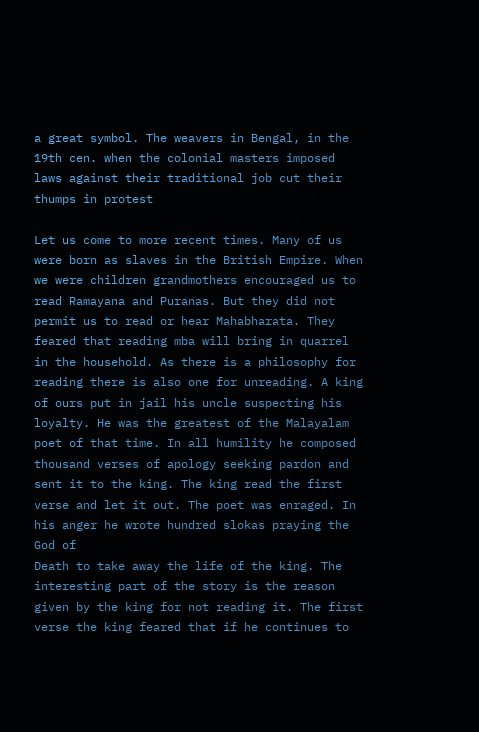a great symbol. The weavers in Bengal, in the 19th cen. when the colonial masters imposed laws against their traditional job cut their thumps in protest

Let us come to more recent times. Many of us were born as slaves in the British Empire. When we were children grandmothers encouraged us to read Ramayana and Puranas. But they did not permit us to read or hear Mahabharata. They feared that reading mba will bring in quarrel in the household. As there is a philosophy for reading there is also one for unreading. A king of ours put in jail his uncle suspecting his loyalty. He was the greatest of the Malayalam poet of that time. In all humility he composed thousand verses of apology seeking pardon and sent it to the king. The king read the first verse and let it out. The poet was enraged. In his anger he wrote hundred slokas praying the God of
Death to take away the life of the king. The interesting part of the story is the reason given by the king for not reading it. The first verse the king feared that if he continues to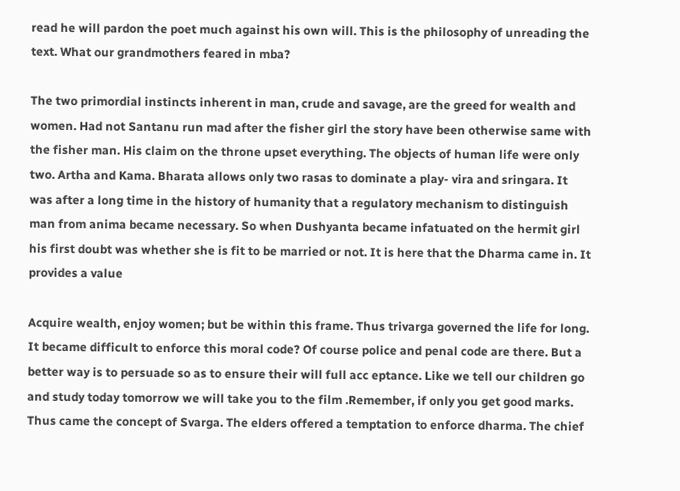read he will pardon the poet much against his own will. This is the philosophy of unreading the text. What our grandmothers feared in mba?

The two primordial instincts inherent in man, crude and savage, are the greed for wealth and women. Had not Santanu run mad after the fisher girl the story have been otherwise same with the fisher man. His claim on the throne upset everything. The objects of human life were only two. Artha and Kama. Bharata allows only two rasas to dominate a play‐ vira and sringara. It was after a long time in the history of humanity that a regulatory mechanism to distinguish man from anima became necessary. So when Dushyanta became infatuated on the hermit girl his first doubt was whether she is fit to be married or not. It is here that the Dharma came in. It provides a value

Acquire wealth, enjoy women; but be within this frame. Thus trivarga governed the life for long. It became difficult to enforce this moral code? Of course police and penal code are there. But a better way is to persuade so as to ensure their will full acc eptance. Like we tell our children go and study today tomorrow we will take you to the film .Remember, if only you get good marks. Thus came the concept of Svarga. The elders offered a temptation to enforce dharma. The chief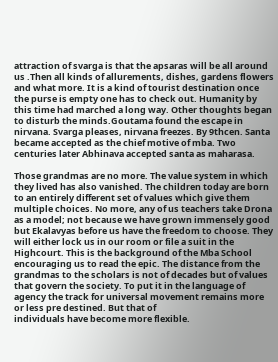attraction of svarga is that the apsaras will be all around us .Then all kinds of allurements, dishes, gardens flowers and what more. It is a kind of tourist destination once the purse is empty one has to check out. Humanity by this time had marched a long way. Other thoughts began to disturb the minds.Goutama found the escape in nirvana. Svarga pleases, nirvana freezes. By 9thcen. Santa became accepted as the chief motive of mba. Two centuries later Abhinava accepted santa as maharasa.

Those grandmas are no more. The value system in which they lived has also vanished. The children today are born to an entirely different set of values which give them multiple choices. No more, any of us teachers take Drona as a model; not because we have grown immensely good but Ekalavyas before us have the freedom to choose. They will either lock us in our room or file a suit in the Highcourt. This is the background of the Mba School encouraging us to read the epic. The distance from the grandmas to the scholars is not of decades but of values that govern the society. To put it in the language of agency the track for universal movement remains more or less pre destined. But that of
individuals have become more flexible.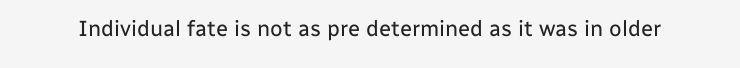Individual fate is not as pre determined as it was in older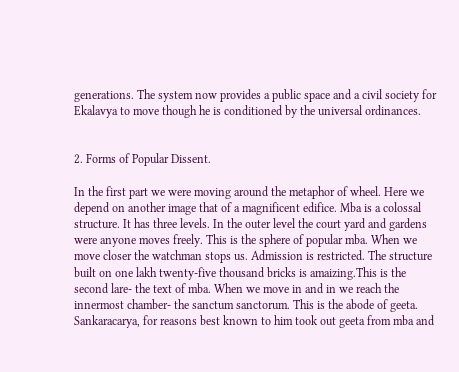generations. The system now provides a public space and a civil society for Ekalavya to move though he is conditioned by the universal ordinances.


2. Forms of Popular Dissent.

In the first part we were moving around the metaphor of wheel. Here we depend on another image that of a magnificent edifice. Mba is a colossal structure. It has three levels. In the outer level the court yard and gardens were anyone moves freely. This is the sphere of popular mba. When we move closer the watchman stops us. Admission is restricted. The structure built on one lakh twenty‐five thousand bricks is amaizing.This is the second lare‐ the text of mba. When we move in and in we reach the innermost chamber‐ the sanctum sanctorum. This is the abode of geeta. Sankaracarya, for reasons best known to him took out geeta from mba and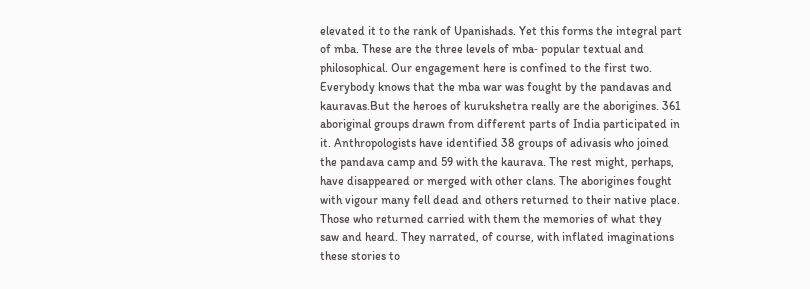elevated it to the rank of Upanishads. Yet this forms the integral part of mba. These are the three levels of mba‐ popular textual and philosophical. Our engagement here is confined to the first two. Everybody knows that the mba war was fought by the pandavas and kauravas.But the heroes of kurukshetra really are the aborigines. 361 aboriginal groups drawn from different parts of India participated in it. Anthropologists have identified 38 groups of adivasis who joined the pandava camp and 59 with the kaurava. The rest might, perhaps, have disappeared or merged with other clans. The aborigines fought with vigour many fell dead and others returned to their native place. Those who returned carried with them the memories of what they saw and heard. They narrated, of course, with inflated imaginations these stories to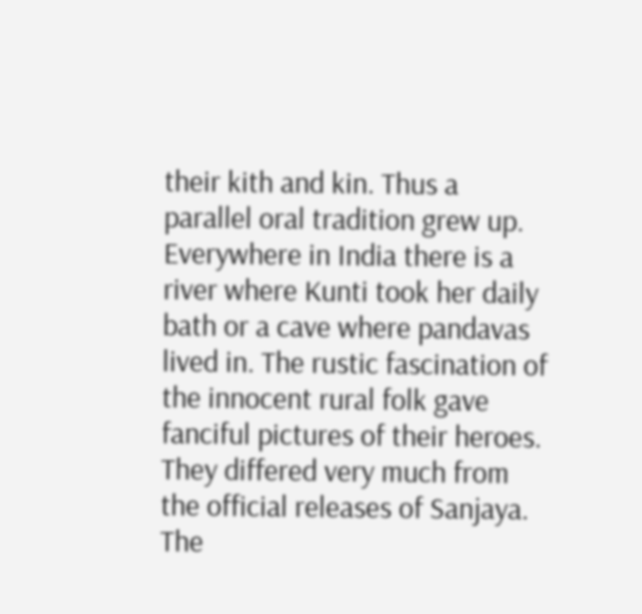their kith and kin. Thus a parallel oral tradition grew up. Everywhere in India there is a river where Kunti took her daily bath or a cave where pandavas lived in. The rustic fascination of the innocent rural folk gave fanciful pictures of their heroes. They differed very much from the official releases of Sanjaya. The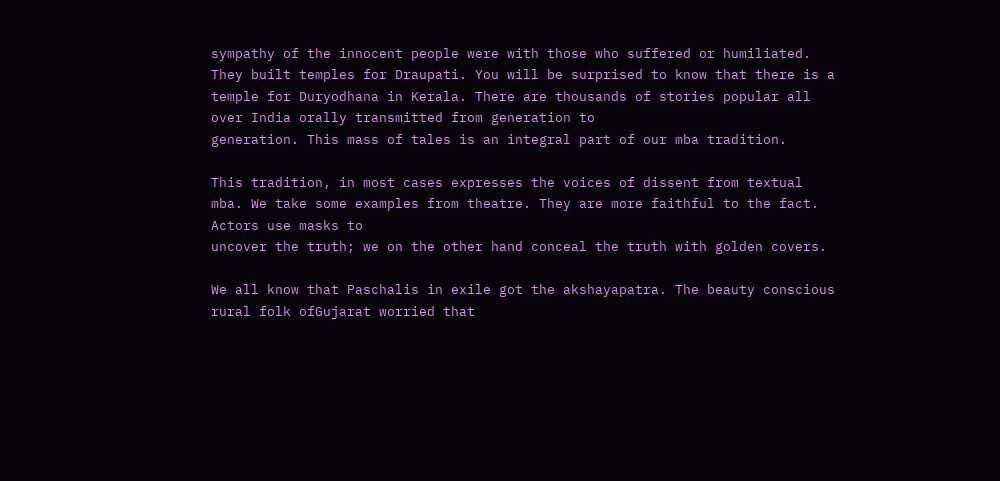sympathy of the innocent people were with those who suffered or humiliated. They built temples for Draupati. You will be surprised to know that there is a temple for Duryodhana in Kerala. There are thousands of stories popular all over India orally transmitted from generation to
generation. This mass of tales is an integral part of our mba tradition.

This tradition, in most cases expresses the voices of dissent from textual mba. We take some examples from theatre. They are more faithful to the fact. Actors use masks to
uncover the truth; we on the other hand conceal the truth with golden covers.

We all know that Paschalis in exile got the akshayapatra. The beauty conscious rural folk ofGujarat worried that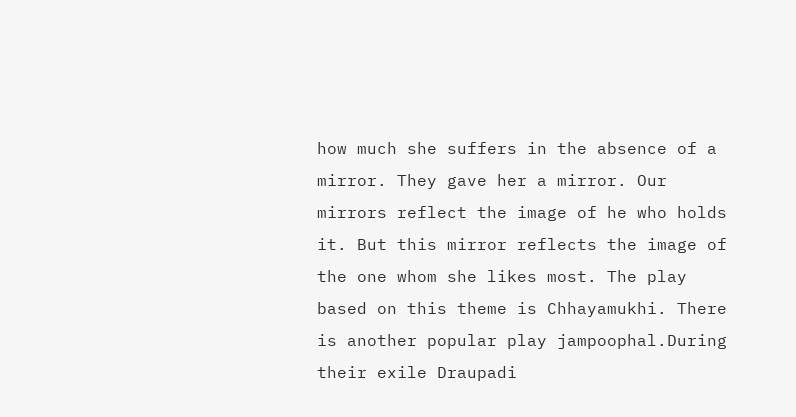how much she suffers in the absence of a mirror. They gave her a mirror. Our mirrors reflect the image of he who holds it. But this mirror reflects the image of the one whom she likes most. The play based on this theme is Chhayamukhi. There is another popular play jampoophal.During their exile Draupadi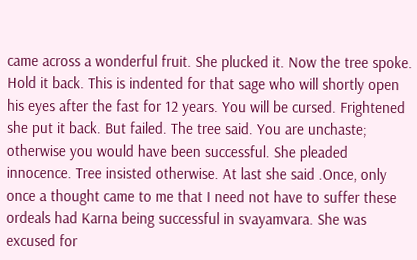came across a wonderful fruit. She plucked it. Now the tree spoke. Hold it back. This is indented for that sage who will shortly open his eyes after the fast for 12 years. You will be cursed. Frightened she put it back. But failed. The tree said. You are unchaste; otherwise you would have been successful. She pleaded innocence. Tree insisted otherwise. At last she said .Once, only once a thought came to me that I need not have to suffer these ordeals had Karna being successful in svayamvara. She was excused for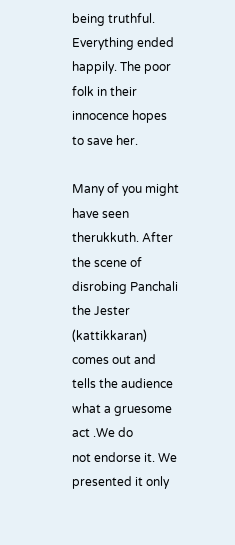being truthful. Everything ended happily. The poor folk in their innocence hopes to save her.

Many of you might have seen therukkuth. After the scene of disrobing Panchali the Jester (kattikkaran) comes out and tells the audience what a gruesome act .We do
not endorse it. We presented it only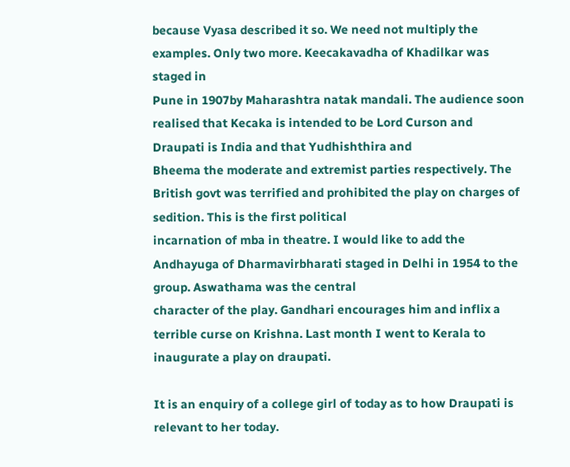because Vyasa described it so. We need not multiply the examples. Only two more. Keecakavadha of Khadilkar was staged in
Pune in 1907by Maharashtra natak mandali. The audience soon realised that Kecaka is intended to be Lord Curson and Draupati is India and that Yudhishthira and
Bheema the moderate and extremist parties respectively. The British govt was terrified and prohibited the play on charges of sedition. This is the first political
incarnation of mba in theatre. I would like to add the Andhayuga of Dharmavirbharati staged in Delhi in 1954 to the group. Aswathama was the central
character of the play. Gandhari encourages him and inflix a terrible curse on Krishna. Last month I went to Kerala to inaugurate a play on draupati.

It is an enquiry of a college girl of today as to how Draupati is relevant to her today.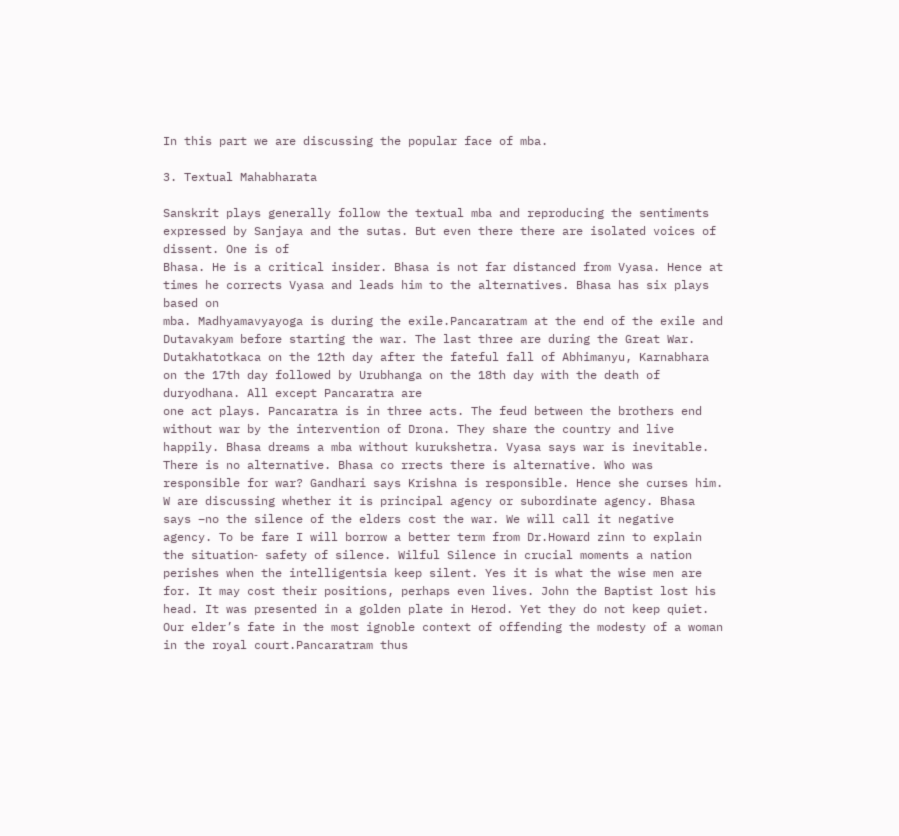In this part we are discussing the popular face of mba.

3. Textual Mahabharata

Sanskrit plays generally follow the textual mba and reproducing the sentiments expressed by Sanjaya and the sutas. But even there there are isolated voices of dissent. One is of
Bhasa. He is a critical insider. Bhasa is not far distanced from Vyasa. Hence at times he corrects Vyasa and leads him to the alternatives. Bhasa has six plays based on
mba. Madhyamavyayoga is during the exile.Pancaratram at the end of the exile and Dutavakyam before starting the war. The last three are during the Great War. Dutakhatotkaca on the 12th day after the fateful fall of Abhimanyu, Karnabhara on the 17th day followed by Urubhanga on the 18th day with the death of duryodhana. All except Pancaratra are
one act plays. Pancaratra is in three acts. The feud between the brothers end without war by the intervention of Drona. They share the country and live happily. Bhasa dreams a mba without kurukshetra. Vyasa says war is inevitable. There is no alternative. Bhasa co rrects there is alternative. Who was responsible for war? Gandhari says Krishna is responsible. Hence she curses him. W are discussing whether it is principal agency or subordinate agency. Bhasa says –no the silence of the elders cost the war. We will call it negative agency. To be fare I will borrow a better term from Dr.Howard zinn to explain the situation‐ safety of silence. Wilful Silence in crucial moments a nation perishes when the intelligentsia keep silent. Yes it is what the wise men are for. It may cost their positions, perhaps even lives. John the Baptist lost his head. It was presented in a golden plate in Herod. Yet they do not keep quiet. Our elder’s fate in the most ignoble context of offending the modesty of a woman in the royal court.Pancaratram thus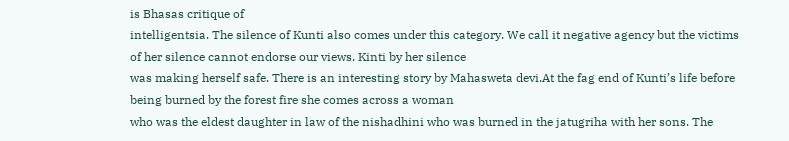is Bhasas critique of
intelligentsia. The silence of Kunti also comes under this category. We call it negative agency but the victims of her silence cannot endorse our views. Kinti by her silence
was making herself safe. There is an interesting story by Mahasweta devi.At the fag end of Kunti’s life before being burned by the forest fire she comes across a woman
who was the eldest daughter in law of the nishadhini who was burned in the jatugriha with her sons. The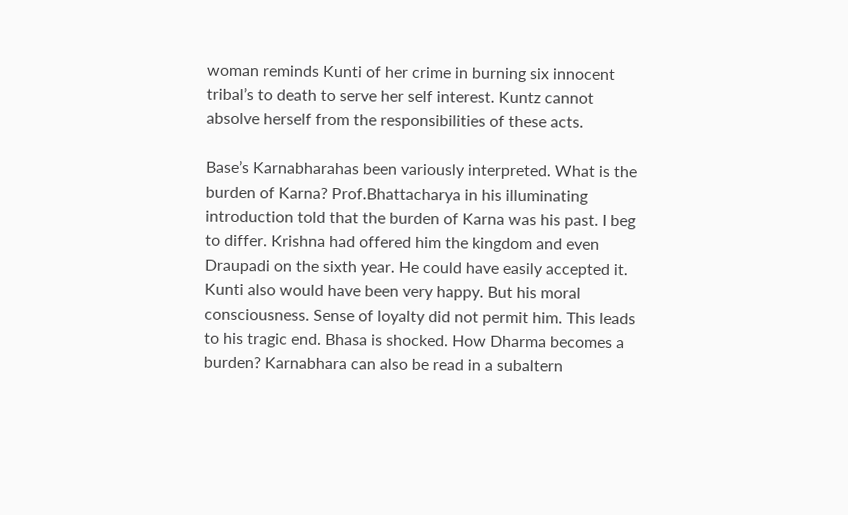woman reminds Kunti of her crime in burning six innocent tribal’s to death to serve her self interest. Kuntz cannot absolve herself from the responsibilities of these acts.

Base’s Karnabharahas been variously interpreted. What is the burden of Karna? Prof.Bhattacharya in his illuminating introduction told that the burden of Karna was his past. I beg to differ. Krishna had offered him the kingdom and even Draupadi on the sixth year. He could have easily accepted it. Kunti also would have been very happy. But his moral
consciousness. Sense of loyalty did not permit him. This leads to his tragic end. Bhasa is shocked. How Dharma becomes a burden? Karnabhara can also be read in a subaltern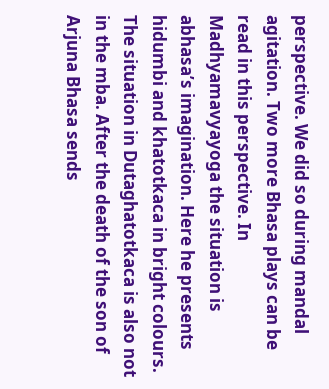perspective. We did so during mandal agitation. Two more Bhasa plays can be read in this perspective. In Madhyamavyayoga the situation is abhasa’s imagination. Here he presents hidumbi and khatotkaca in bright colours. The situation in Dutaghatotkaca is also not in the mba. After the death of the son of Arjuna Bhasa sends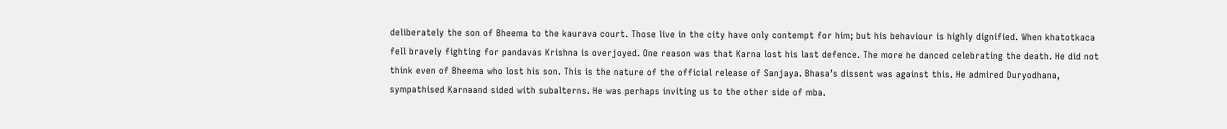deliberately the son of Bheema to the kaurava court. Those live in the city have only contempt for him; but his behaviour is highly dignified. When khatotkaca fell bravely fighting for pandavas Krishna is overjoyed. One reason was that Karna lost his last defence. The more he danced celebrating the death. He did not think even of Bheema who lost his son. This is the nature of the official release of Sanjaya. Bhasa’s dissent was against this. He admired Duryodhana, sympathised Karnaand sided with subalterns. He was perhaps inviting us to the other side of mba.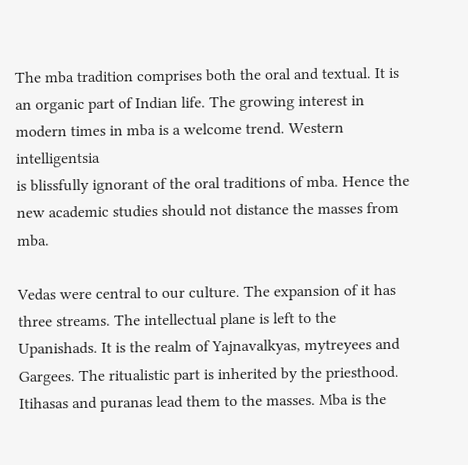The mba tradition comprises both the oral and textual. It is an organic part of Indian life. The growing interest in modern times in mba is a welcome trend. Western intelligentsia
is blissfully ignorant of the oral traditions of mba. Hence the new academic studies should not distance the masses from mba.

Vedas were central to our culture. The expansion of it has three streams. The intellectual plane is left to the Upanishads. It is the realm of Yajnavalkyas, mytreyees and Gargees. The ritualistic part is inherited by the priesthood. Itihasas and puranas lead them to the masses. Mba is the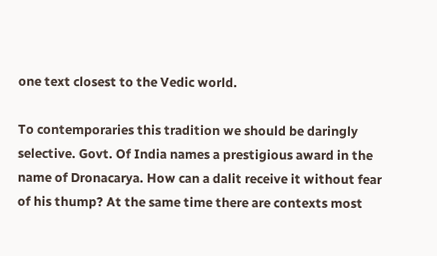one text closest to the Vedic world.

To contemporaries this tradition we should be daringly selective. Govt. Of India names a prestigious award in the name of Dronacarya. How can a dalit receive it without fear of his thump? At the same time there are contexts most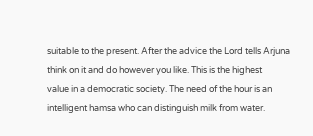suitable to the present. After the advice the Lord tells Arjuna think on it and do however you like. This is the highest
value in a democratic society. The need of the hour is an intelligent hamsa who can distinguish milk from water.